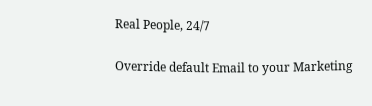Real People, 24/7

Override default Email to your Marketing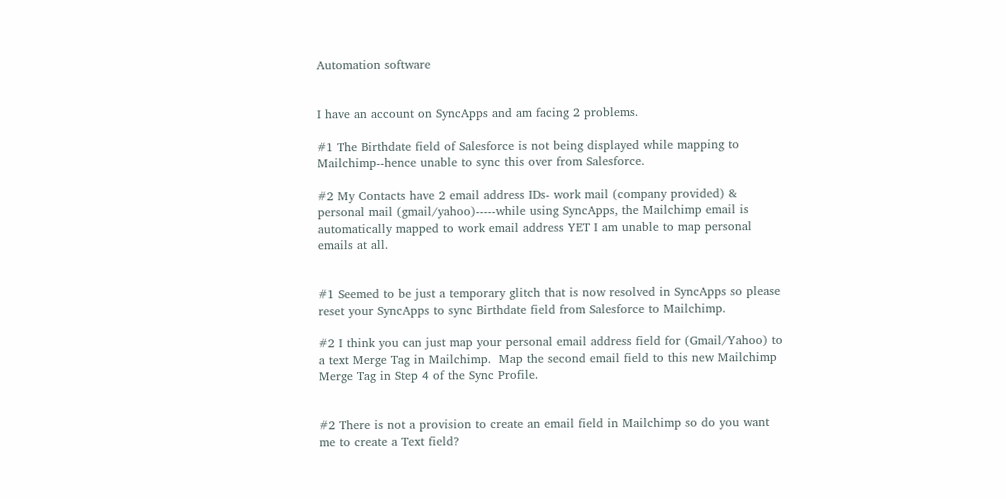Automation software


I have an account on SyncApps and am facing 2 problems.

#1 The Birthdate field of Salesforce is not being displayed while mapping to Mailchimp--hence unable to sync this over from Salesforce.

#2 My Contacts have 2 email address IDs- work mail (company provided) & personal mail (gmail/yahoo)-----while using SyncApps, the Mailchimp email is automatically mapped to work email address YET I am unable to map personal emails at all.


#1 Seemed to be just a temporary glitch that is now resolved in SyncApps so please reset your SyncApps to sync Birthdate field from Salesforce to Mailchimp.

#2 I think you can just map your personal email address field for (Gmail/Yahoo) to a text Merge Tag in Mailchimp.  Map the second email field to this new Mailchimp Merge Tag in Step 4 of the Sync Profile.


#2 There is not a provision to create an email field in Mailchimp so do you want me to create a Text field?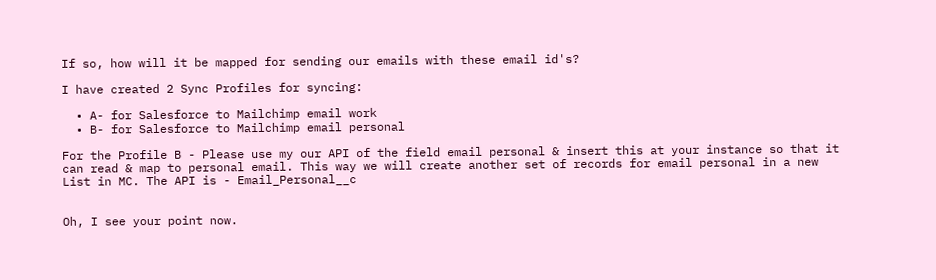If so, how will it be mapped for sending our emails with these email id's?

I have created 2 Sync Profiles for syncing:

  • A- for Salesforce to Mailchimp email work
  • B- for Salesforce to Mailchimp email personal

For the Profile B - Please use my our API of the field email personal & insert this at your instance so that it can read & map to personal email. This way we will create another set of records for email personal in a new List in MC. The API is - Email_Personal__c


Oh, I see your point now.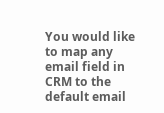You would like to map any email field in CRM to the default email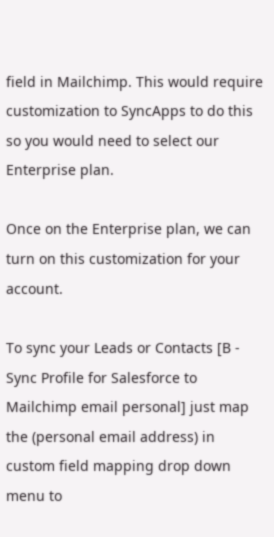field in Mailchimp. This would require customization to SyncApps to do this so you would need to select our Enterprise plan.

Once on the Enterprise plan, we can turn on this customization for your account.

To sync your Leads or Contacts [B - Sync Profile for Salesforce to Mailchimp email personal] just map the (personal email address) in custom field mapping drop down menu to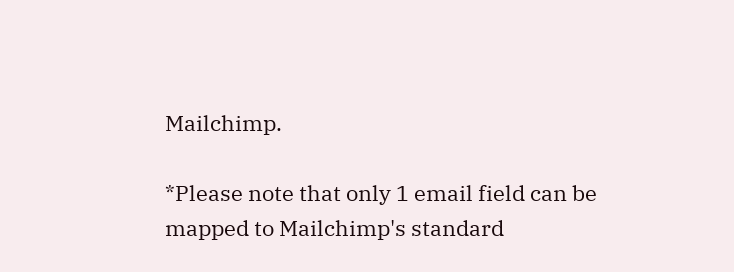Mailchimp.

*Please note that only 1 email field can be mapped to Mailchimp's standard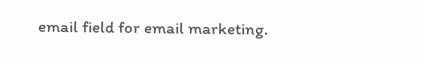email field for email marketing.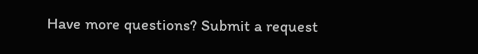Have more questions? Submit a request